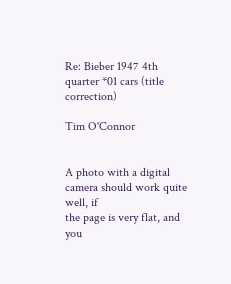Re: Bieber 1947 4th quarter *01 cars (title correction)

Tim O'Connor


A photo with a digital camera should work quite well, if
the page is very flat, and you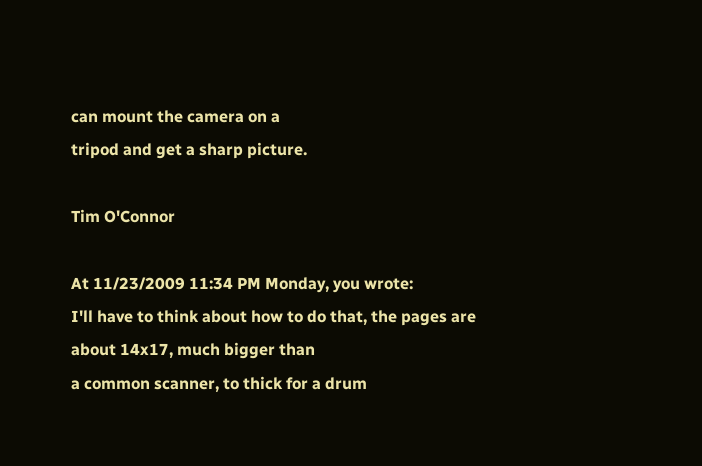can mount the camera on a
tripod and get a sharp picture.

Tim O'Connor

At 11/23/2009 11:34 PM Monday, you wrote:
I'll have to think about how to do that, the pages are about 14x17, much bigger than
a common scanner, to thick for a drum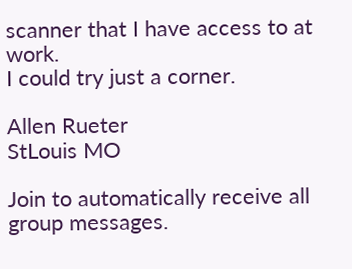scanner that I have access to at work.
I could try just a corner.

Allen Rueter
StLouis MO

Join to automatically receive all group messages.